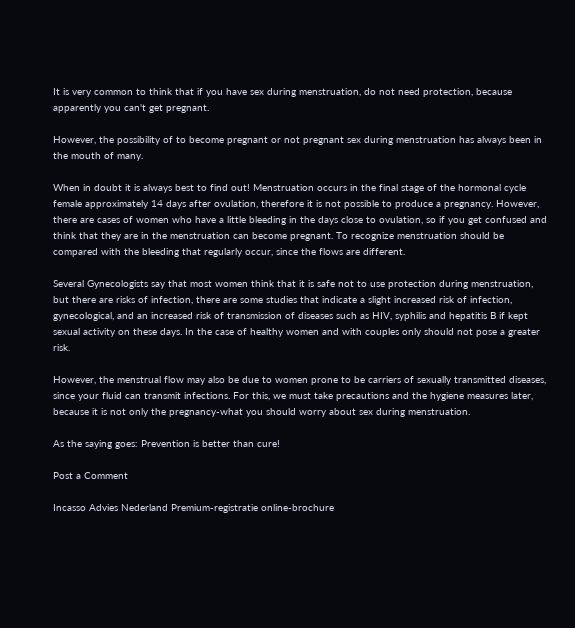It is very common to think that if you have sex during menstruation, do not need protection, because apparently you can't get pregnant.

However, the possibility of to become pregnant or not pregnant sex during menstruation has always been in the mouth of many.

When in doubt it is always best to find out! Menstruation occurs in the final stage of the hormonal cycle female approximately 14 days after ovulation, therefore it is not possible to produce a pregnancy. However, there are cases of women who have a little bleeding in the days close to ovulation, so if you get confused and think that they are in the menstruation can become pregnant. To recognize menstruation should be compared with the bleeding that regularly occur, since the flows are different.

Several Gynecologists say that most women think that it is safe not to use protection during menstruation, but there are risks of infection, there are some studies that indicate a slight increased risk of infection, gynecological, and an increased risk of transmission of diseases such as HIV, syphilis and hepatitis B if kept sexual activity on these days. In the case of healthy women and with couples only should not pose a greater risk.

However, the menstrual flow may also be due to women prone to be carriers of sexually transmitted diseases, since your fluid can transmit infections. For this, we must take precautions and the hygiene measures later, because it is not only the pregnancy-what you should worry about sex during menstruation.

As the saying goes: Prevention is better than cure!

Post a Comment

Incasso Advies Nederland Premium-registratie online-brochure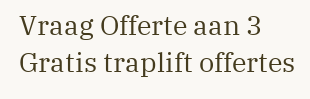Vraag Offerte aan 3 Gratis traplift offertes